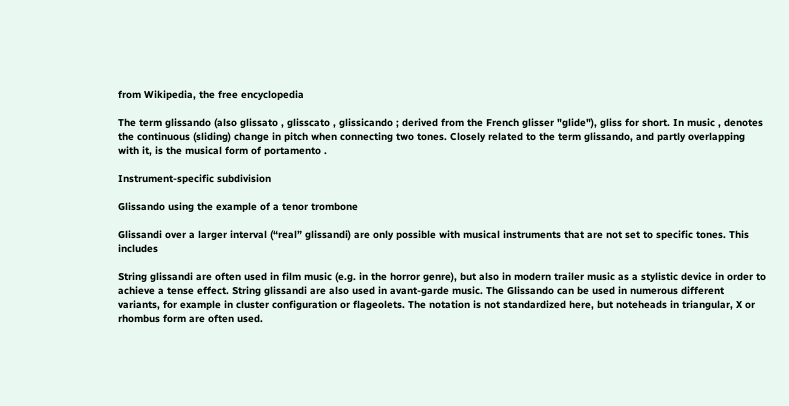from Wikipedia, the free encyclopedia

The term glissando (also glissato , glisscato , glissicando ; derived from the French glisser "glide"), gliss for short. In music , denotes the continuous (sliding) change in pitch when connecting two tones. Closely related to the term glissando, and partly overlapping with it, is the musical form of portamento .

Instrument-specific subdivision

Glissando using the example of a tenor trombone

Glissandi over a larger interval (“real” glissandi) are only possible with musical instruments that are not set to specific tones. This includes

String glissandi are often used in film music (e.g. in the horror genre), but also in modern trailer music as a stylistic device in order to achieve a tense effect. String glissandi are also used in avant-garde music. The Glissando can be used in numerous different variants, for example in cluster configuration or flageolets. The notation is not standardized here, but noteheads in triangular, X or rhombus form are often used.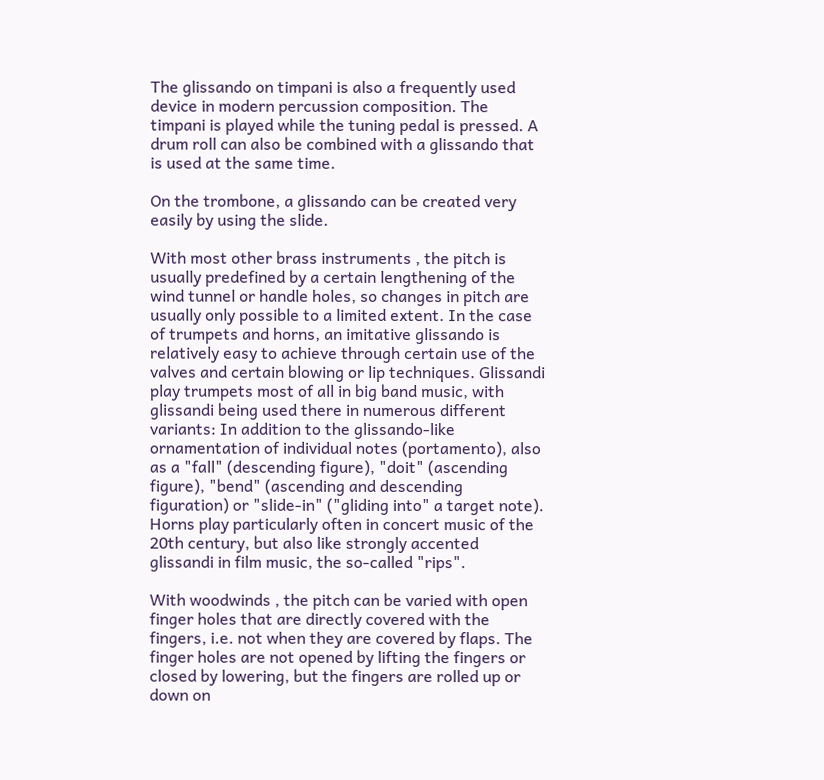The glissando on timpani is also a frequently used device in modern percussion composition. The timpani is played while the tuning pedal is pressed. A drum roll can also be combined with a glissando that is used at the same time.

On the trombone, a glissando can be created very easily by using the slide.

With most other brass instruments , the pitch is usually predefined by a certain lengthening of the wind tunnel or handle holes, so changes in pitch are usually only possible to a limited extent. In the case of trumpets and horns, an imitative glissando is relatively easy to achieve through certain use of the valves and certain blowing or lip techniques. Glissandi play trumpets most of all in big band music, with glissandi being used there in numerous different variants: In addition to the glissando-like ornamentation of individual notes (portamento), also as a "fall" (descending figure), "doit" (ascending figure), "bend" (ascending and descending figuration) or "slide-in" ("gliding into" a target note). Horns play particularly often in concert music of the 20th century, but also like strongly accented glissandi in film music, the so-called "rips".

With woodwinds , the pitch can be varied with open finger holes that are directly covered with the fingers, i.e. not when they are covered by flaps. The finger holes are not opened by lifting the fingers or closed by lowering, but the fingers are rolled up or down on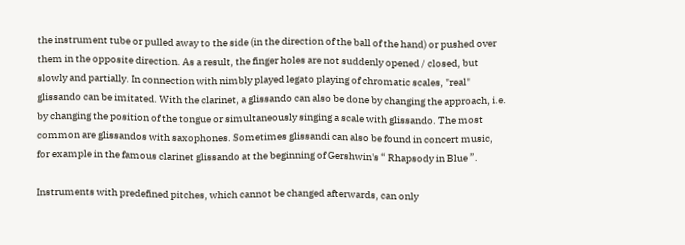the instrument tube or pulled away to the side (in the direction of the ball of the hand) or pushed over them in the opposite direction. As a result, the finger holes are not suddenly opened / closed, but slowly and partially. In connection with nimbly played legato playing of chromatic scales, "real" glissando can be imitated. With the clarinet, a glissando can also be done by changing the approach, i.e. by changing the position of the tongue or simultaneously singing a scale with glissando. The most common are glissandos with saxophones. Sometimes glissandi can also be found in concert music, for example in the famous clarinet glissando at the beginning of Gershwin's “ Rhapsody in Blue ”.

Instruments with predefined pitches, which cannot be changed afterwards, can only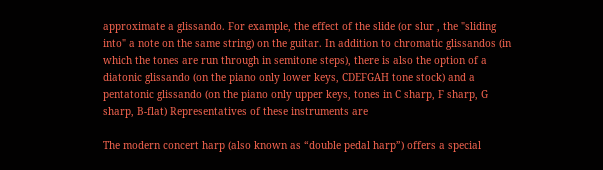approximate a glissando. For example, the effect of the slide (or slur , the "sliding into" a note on the same string) on the guitar. In addition to chromatic glissandos (in which the tones are run through in semitone steps), there is also the option of a diatonic glissando (on the piano only lower keys, CDEFGAH tone stock) and a pentatonic glissando (on the piano only upper keys, tones in C sharp, F sharp, G sharp, B-flat) Representatives of these instruments are

The modern concert harp (also known as “double pedal harp”) offers a special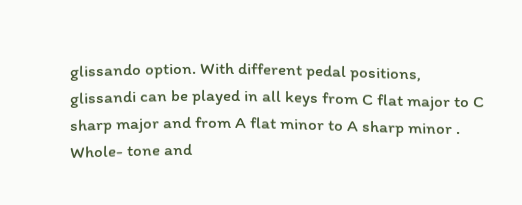glissando option. With different pedal positions, glissandi can be played in all keys from C flat major to C sharp major and from A flat minor to A sharp minor . Whole- tone and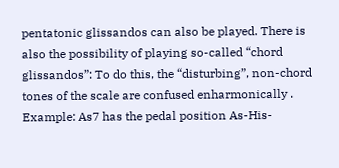pentatonic glissandos can also be played. There is also the possibility of playing so-called “chord glissandos”: To do this, the “disturbing”, non-chord tones of the scale are confused enharmonically . Example: As7 has the pedal position As-His-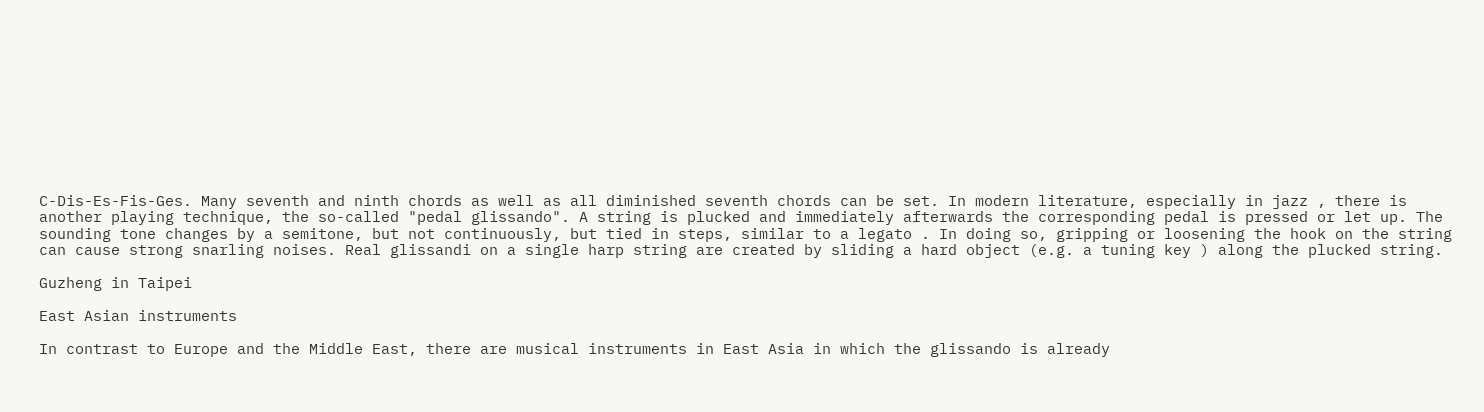C-Dis-Es-Fis-Ges. Many seventh and ninth chords as well as all diminished seventh chords can be set. In modern literature, especially in jazz , there is another playing technique, the so-called "pedal glissando". A string is plucked and immediately afterwards the corresponding pedal is pressed or let up. The sounding tone changes by a semitone, but not continuously, but tied in steps, similar to a legato . In doing so, gripping or loosening the hook on the string can cause strong snarling noises. Real glissandi on a single harp string are created by sliding a hard object (e.g. a tuning key ) along the plucked string.

Guzheng in Taipei

East Asian instruments

In contrast to Europe and the Middle East, there are musical instruments in East Asia in which the glissando is already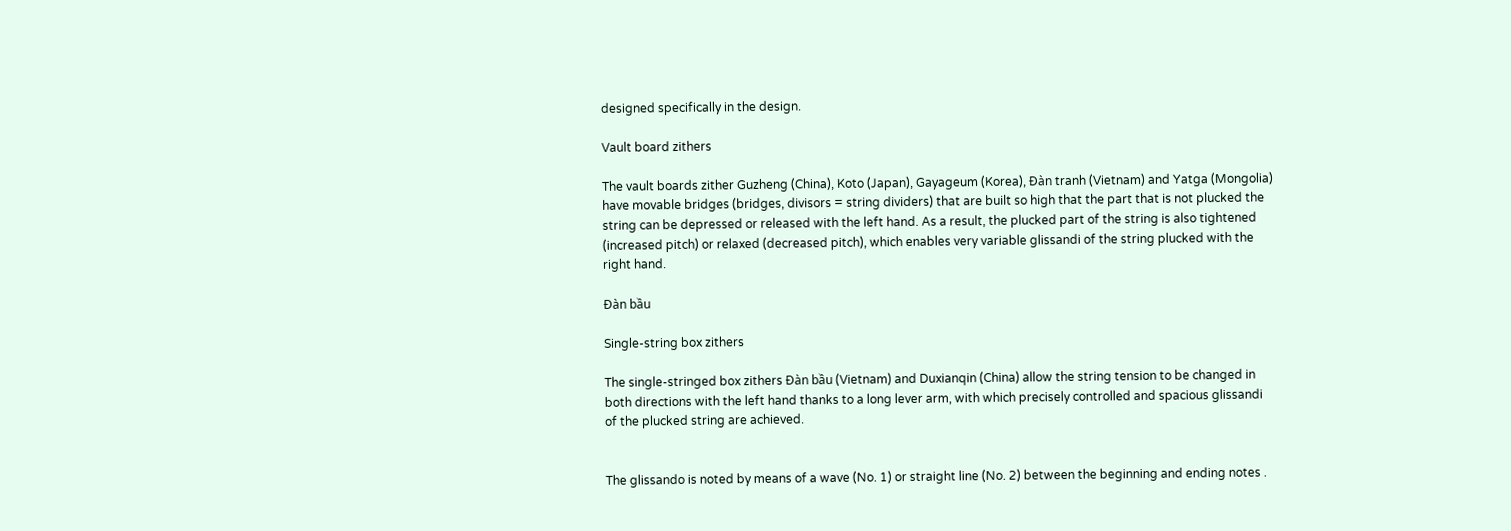designed specifically in the design.

Vault board zithers

The vault boards zither Guzheng (China), Koto (Japan), Gayageum (Korea), Đàn tranh (Vietnam) and Yatga (Mongolia) have movable bridges (bridges, divisors = string dividers) that are built so high that the part that is not plucked the string can be depressed or released with the left hand. As a result, the plucked part of the string is also tightened (increased pitch) or relaxed (decreased pitch), which enables very variable glissandi of the string plucked with the right hand.

Đàn bầu

Single-string box zithers

The single-stringed box zithers Đàn bầu (Vietnam) and Duxianqin (China) allow the string tension to be changed in both directions with the left hand thanks to a long lever arm, with which precisely controlled and spacious glissandi of the plucked string are achieved.


The glissando is noted by means of a wave (No. 1) or straight line (No. 2) between the beginning and ending notes .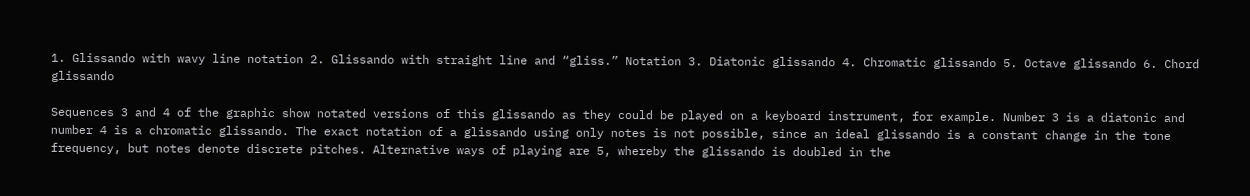1. Glissando with wavy line notation 2. Glissando with straight line and “gliss.” Notation 3. Diatonic glissando 4. Chromatic glissando 5. Octave glissando 6. Chord glissando

Sequences 3 and 4 of the graphic show notated versions of this glissando as they could be played on a keyboard instrument, for example. Number 3 is a diatonic and number 4 is a chromatic glissando. The exact notation of a glissando using only notes is not possible, since an ideal glissando is a constant change in the tone frequency, but notes denote discrete pitches. Alternative ways of playing are 5, whereby the glissando is doubled in the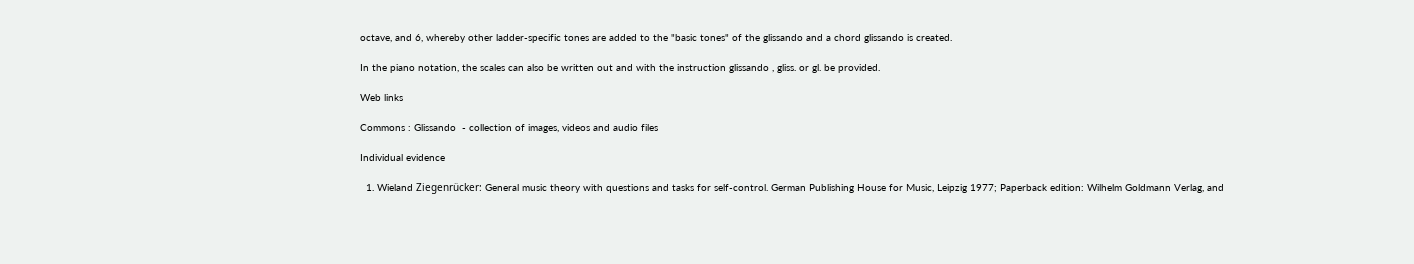octave, and 6, whereby other ladder-specific tones are added to the "basic tones" of the glissando and a chord glissando is created.

In the piano notation, the scales can also be written out and with the instruction glissando , gliss. or gl. be provided.

Web links

Commons : Glissando  - collection of images, videos and audio files

Individual evidence

  1. Wieland Ziegenrücker: General music theory with questions and tasks for self-control. German Publishing House for Music, Leipzig 1977; Paperback edition: Wilhelm Goldmann Verlag, and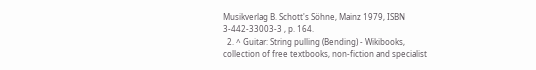Musikverlag B. Schott's Söhne, Mainz 1979, ISBN 3-442-33003-3 , p. 164.
  2. ^ Guitar: String pulling (Bending) - Wikibooks, collection of free textbooks, non-fiction and specialist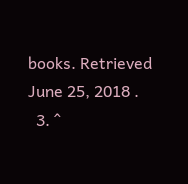books. Retrieved June 25, 2018 .
  3. ^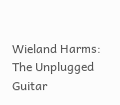Wieland Harms: The Unplugged Guitar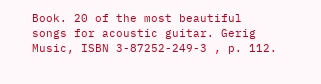Book. 20 of the most beautiful songs for acoustic guitar. Gerig Music, ISBN 3-87252-249-3 , p. 112.